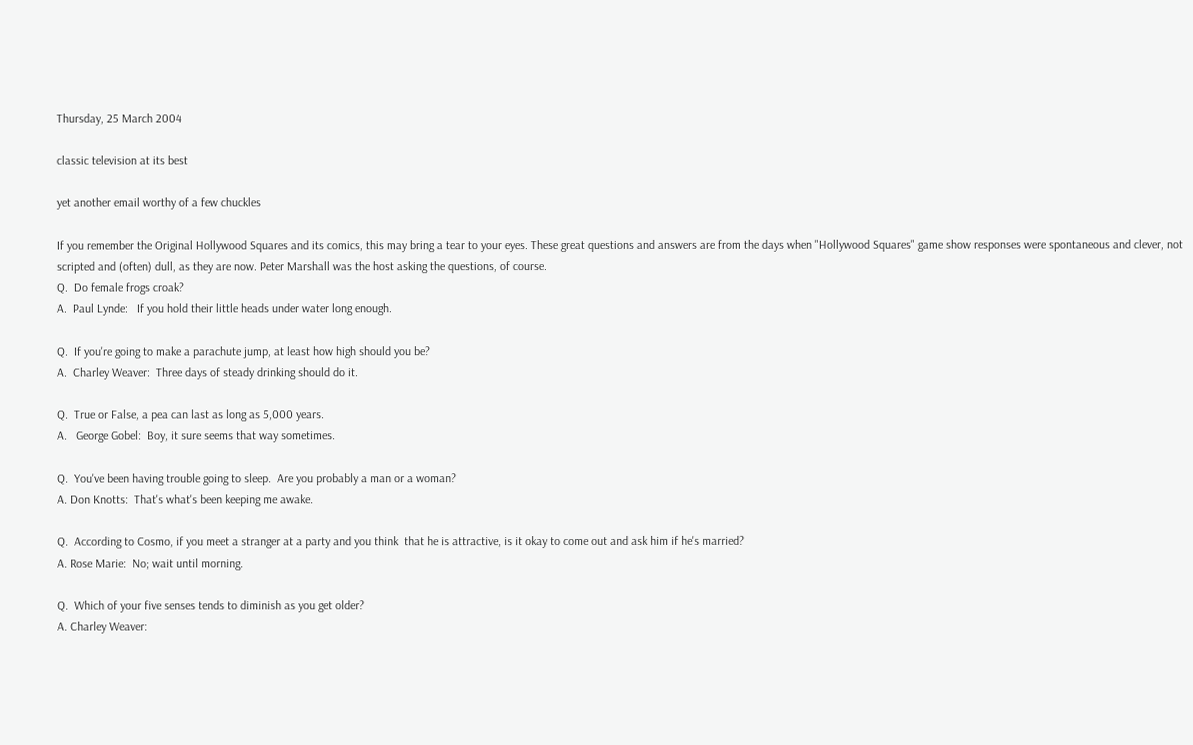Thursday, 25 March 2004

classic television at its best

yet another email worthy of a few chuckles

If you remember the Original Hollywood Squares and its comics, this may bring a tear to your eyes. These great questions and answers are from the days when "Hollywood Squares" game show responses were spontaneous and clever, not scripted and (often) dull, as they are now. Peter Marshall was the host asking the questions, of course.
Q.  Do female frogs croak?
A.  Paul Lynde:   If you hold their little heads under water long enough.

Q.  If you're going to make a parachute jump, at least how high should you be?
A.  Charley Weaver:  Three days of steady drinking should do it.

Q.  True or False, a pea can last as long as 5,000 years.
A.   George Gobel:  Boy, it sure seems that way sometimes.

Q.  You've been having trouble going to sleep.  Are you probably a man or a woman?
A. Don Knotts:  That's what's been keeping me awake.

Q.  According to Cosmo, if you meet a stranger at a party and you think  that he is attractive, is it okay to come out and ask him if he's married?
A. Rose Marie:  No; wait until morning.

Q.  Which of your five senses tends to diminish as you get older?
A. Charley Weaver: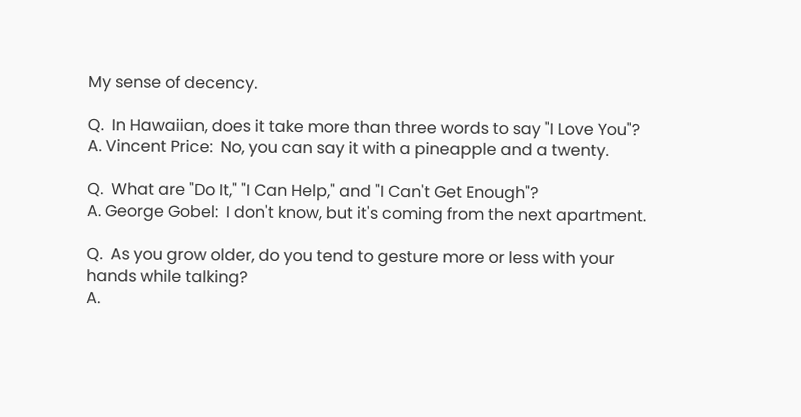My sense of decency.

Q.  In Hawaiian, does it take more than three words to say "I Love You"?
A. Vincent Price:  No, you can say it with a pineapple and a twenty.

Q.  What are "Do It," "I Can Help," and "I Can't Get Enough"?
A. George Gobel:  I don't know, but it's coming from the next apartment.

Q.  As you grow older, do you tend to gesture more or less with your hands while talking?
A.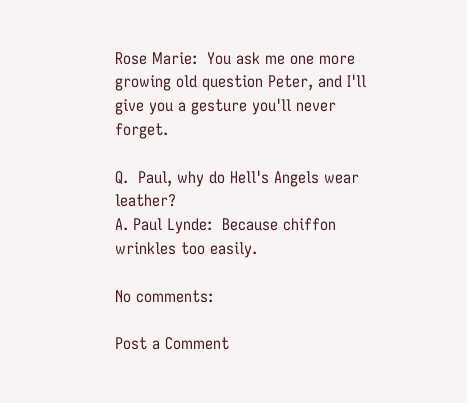Rose Marie:  You ask me one more growing old question Peter, and I'll give you a gesture you'll never forget.

Q.  Paul, why do Hell's Angels wear leather?
A. Paul Lynde:  Because chiffon wrinkles too easily.

No comments:

Post a Comment